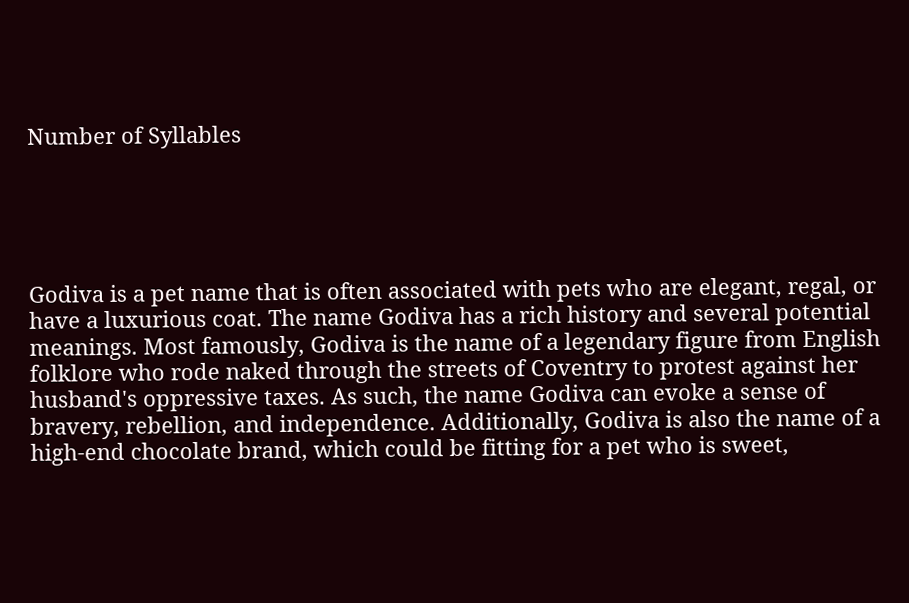Number of Syllables





Godiva is a pet name that is often associated with pets who are elegant, regal, or have a luxurious coat. The name Godiva has a rich history and several potential meanings. Most famously, Godiva is the name of a legendary figure from English folklore who rode naked through the streets of Coventry to protest against her husband's oppressive taxes. As such, the name Godiva can evoke a sense of bravery, rebellion, and independence. Additionally, Godiva is also the name of a high-end chocolate brand, which could be fitting for a pet who is sweet,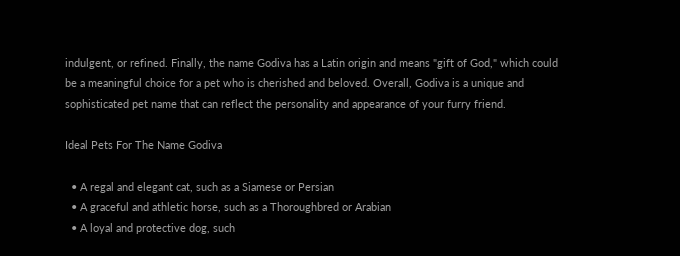indulgent, or refined. Finally, the name Godiva has a Latin origin and means "gift of God," which could be a meaningful choice for a pet who is cherished and beloved. Overall, Godiva is a unique and sophisticated pet name that can reflect the personality and appearance of your furry friend.

Ideal Pets For The Name Godiva

  • A regal and elegant cat, such as a Siamese or Persian
  • A graceful and athletic horse, such as a Thoroughbred or Arabian
  • A loyal and protective dog, such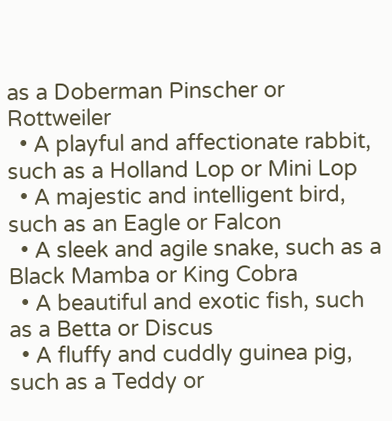as a Doberman Pinscher or Rottweiler
  • A playful and affectionate rabbit, such as a Holland Lop or Mini Lop
  • A majestic and intelligent bird, such as an Eagle or Falcon
  • A sleek and agile snake, such as a Black Mamba or King Cobra
  • A beautiful and exotic fish, such as a Betta or Discus
  • A fluffy and cuddly guinea pig, such as a Teddy or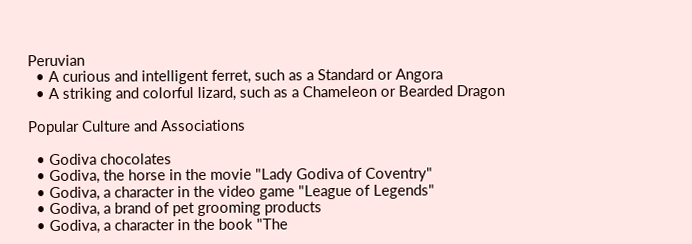Peruvian
  • A curious and intelligent ferret, such as a Standard or Angora
  • A striking and colorful lizard, such as a Chameleon or Bearded Dragon

Popular Culture and Associations

  • Godiva chocolates
  • Godiva, the horse in the movie "Lady Godiva of Coventry"
  • Godiva, a character in the video game "League of Legends"
  • Godiva, a brand of pet grooming products
  • Godiva, a character in the book "The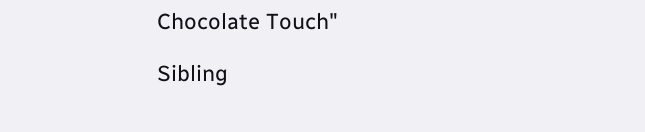Chocolate Touch"

Sibling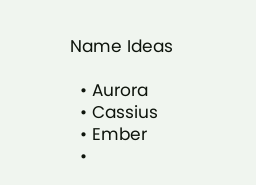Name Ideas

  • Aurora
  • Cassius
  • Ember
  •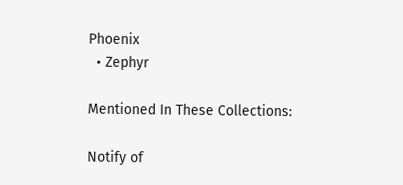Phoenix
  • Zephyr

Mentioned In These Collections:

Notify of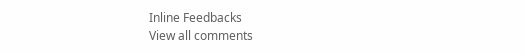Inline Feedbacks
View all comments